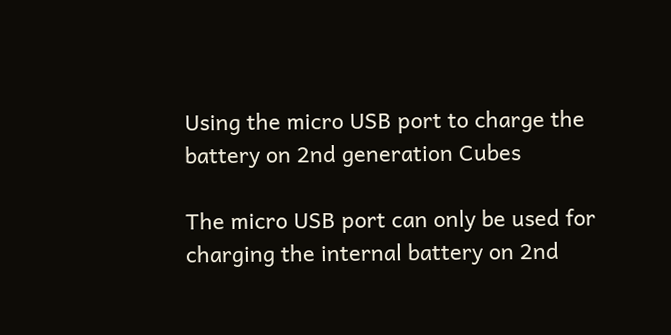Using the micro USB port to charge the battery on 2nd generation Cubes

The micro USB port can only be used for charging the internal battery on 2nd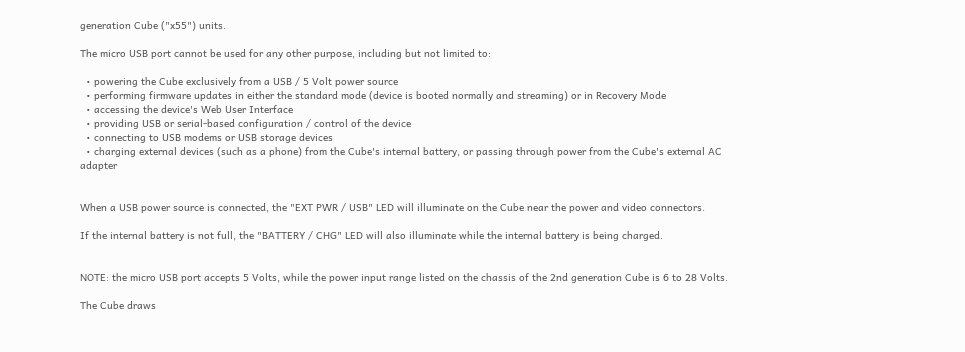generation Cube ("x55") units.

The micro USB port cannot be used for any other purpose, including but not limited to:

  • powering the Cube exclusively from a USB / 5 Volt power source
  • performing firmware updates in either the standard mode (device is booted normally and streaming) or in Recovery Mode
  • accessing the device's Web User Interface
  • providing USB or serial-based configuration / control of the device
  • connecting to USB modems or USB storage devices
  • charging external devices (such as a phone) from the Cube's internal battery, or passing through power from the Cube's external AC adapter


When a USB power source is connected, the "EXT PWR / USB" LED will illuminate on the Cube near the power and video connectors.

If the internal battery is not full, the "BATTERY / CHG" LED will also illuminate while the internal battery is being charged.


NOTE: the micro USB port accepts 5 Volts, while the power input range listed on the chassis of the 2nd generation Cube is 6 to 28 Volts.

The Cube draws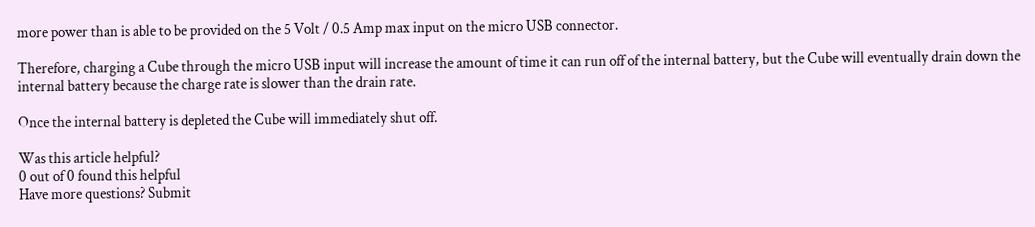more power than is able to be provided on the 5 Volt / 0.5 Amp max input on the micro USB connector.

Therefore, charging a Cube through the micro USB input will increase the amount of time it can run off of the internal battery, but the Cube will eventually drain down the internal battery because the charge rate is slower than the drain rate.

Once the internal battery is depleted the Cube will immediately shut off.

Was this article helpful?
0 out of 0 found this helpful
Have more questions? Submit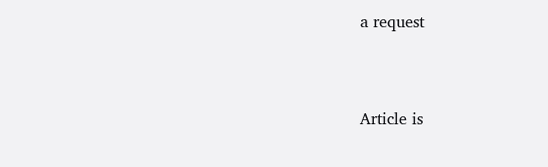a request


Article is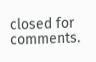closed for comments.